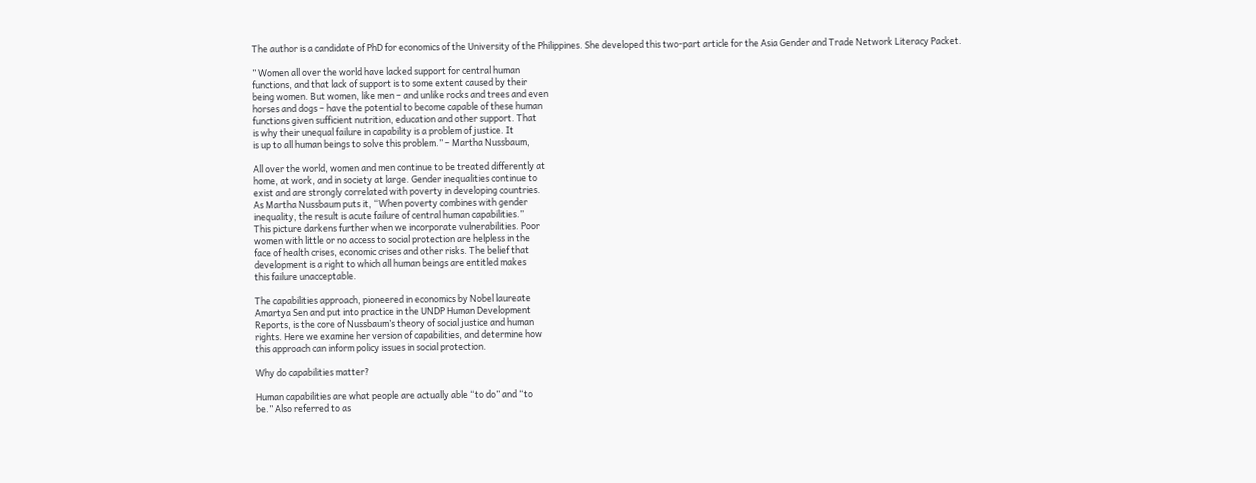The author is a candidate of PhD for economics of the University of the Philippines. She developed this two-part article for the Asia Gender and Trade Network Literacy Packet.

” Women all over the world have lacked support for central human
functions, and that lack of support is to some extent caused by their
being women. But women, like men – and unlike rocks and trees and even
horses and dogs – have the potential to become capable of these human
functions given sufficient nutrition, education and other support. That
is why their unequal failure in capability is a problem of justice. It
is up to all human beings to solve this problem.” – Martha Nussbaum,

All over the world, women and men continue to be treated differently at
home, at work, and in society at large. Gender inequalities continue to
exist and are strongly correlated with poverty in developing countries.
As Martha Nussbaum puts it, “When poverty combines with gender
inequality, the result is acute failure of central human capabilities.”
This picture darkens further when we incorporate vulnerabilities. Poor
women with little or no access to social protection are helpless in the
face of health crises, economic crises and other risks. The belief that
development is a right to which all human beings are entitled makes
this failure unacceptable.

The capabilities approach, pioneered in economics by Nobel laureate
Amartya Sen and put into practice in the UNDP Human Development
Reports, is the core of Nussbaum’s theory of social justice and human
rights. Here we examine her version of capabilities, and determine how
this approach can inform policy issues in social protection.

Why do capabilities matter?

Human capabilities are what people are actually able “to do” and “to
be.” Also referred to as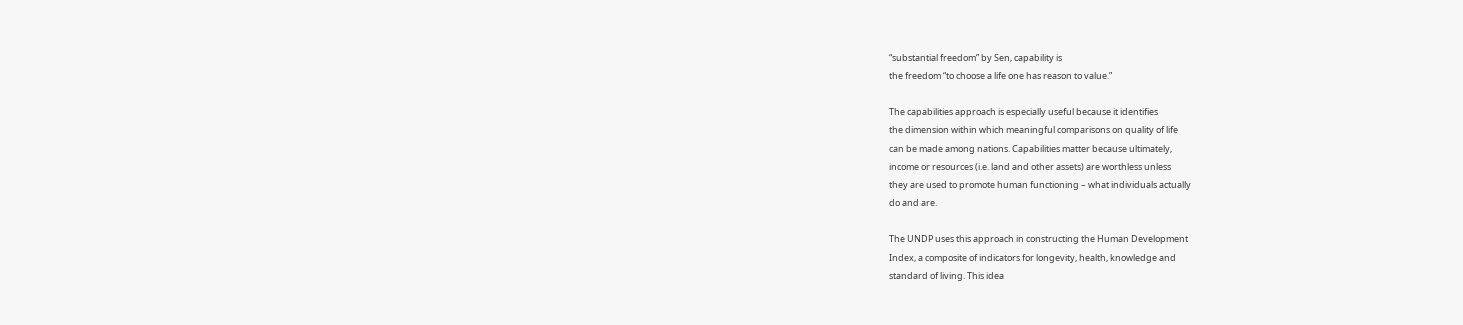“substantial freedom” by Sen, capability is
the freedom “to choose a life one has reason to value.”

The capabilities approach is especially useful because it identifies
the dimension within which meaningful comparisons on quality of life
can be made among nations. Capabilities matter because ultimately,
income or resources (i.e. land and other assets) are worthless unless
they are used to promote human functioning – what individuals actually
do and are.

The UNDP uses this approach in constructing the Human Development
Index, a composite of indicators for longevity, health, knowledge and
standard of living. This idea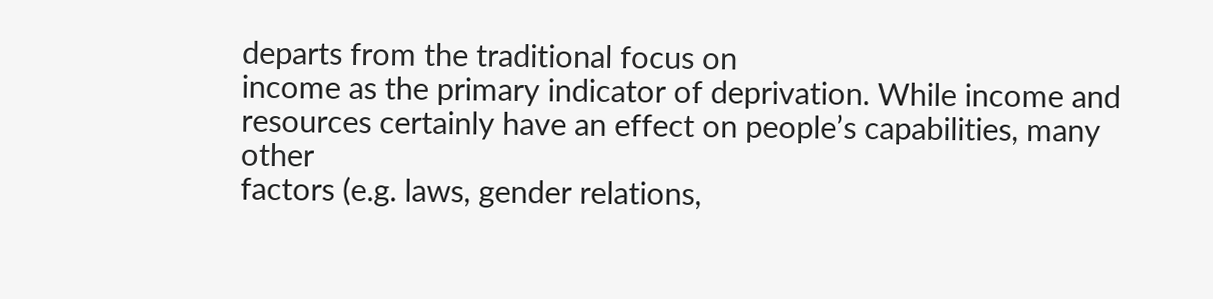departs from the traditional focus on
income as the primary indicator of deprivation. While income and
resources certainly have an effect on people’s capabilities, many other
factors (e.g. laws, gender relations,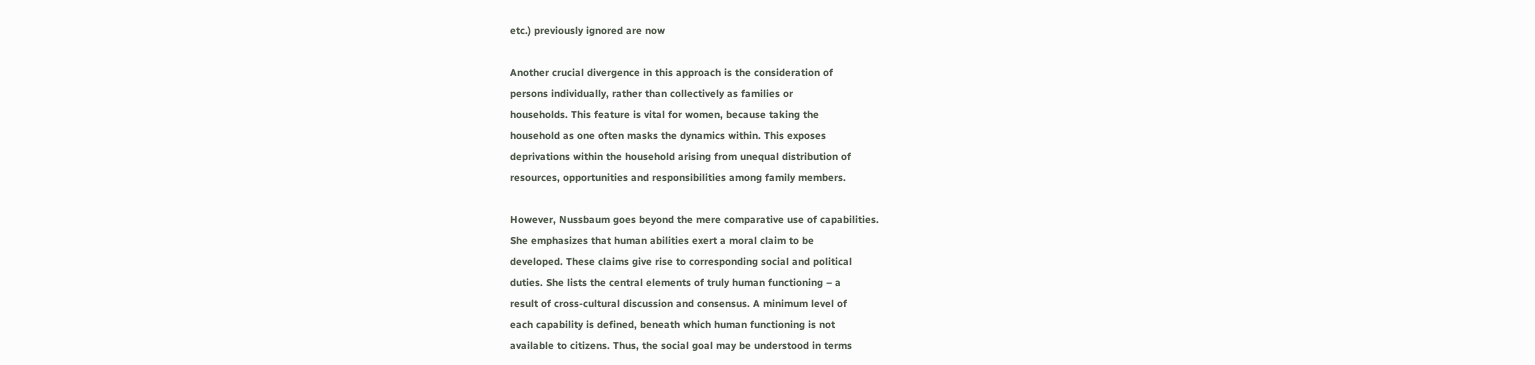etc.) previously ignored are now

Another crucial divergence in this approach is the consideration of
persons individually, rather than collectively as families or
households. This feature is vital for women, because taking the
household as one often masks the dynamics within. This exposes
deprivations within the household arising from unequal distribution of
resources, opportunities and responsibilities among family members.

However, Nussbaum goes beyond the mere comparative use of capabilities.
She emphasizes that human abilities exert a moral claim to be
developed. These claims give rise to corresponding social and political
duties. She lists the central elements of truly human functioning – a
result of cross-cultural discussion and consensus. A minimum level of
each capability is defined, beneath which human functioning is not
available to citizens. Thus, the social goal may be understood in terms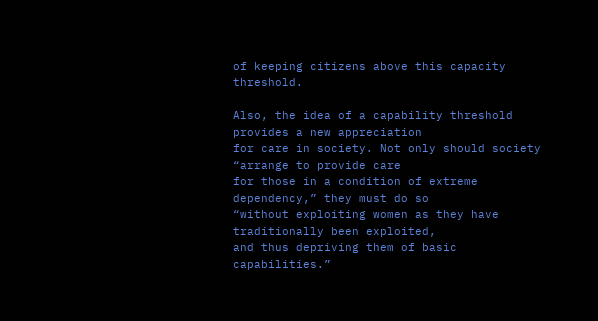of keeping citizens above this capacity threshold.

Also, the idea of a capability threshold provides a new appreciation
for care in society. Not only should society “arrange to provide care
for those in a condition of extreme dependency,” they must do so
“without exploiting women as they have traditionally been exploited,
and thus depriving them of basic capabilities.”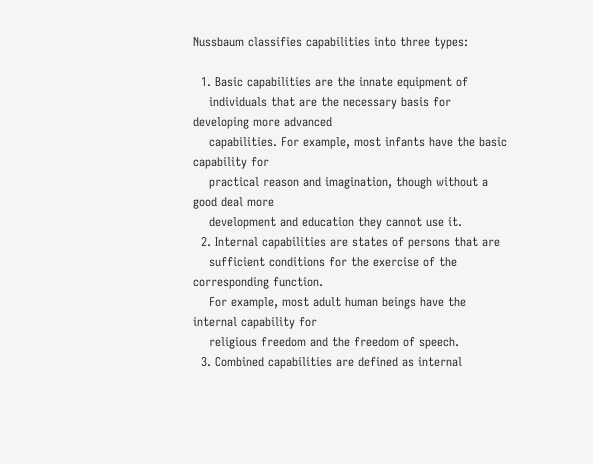Nussbaum classifies capabilities into three types:

  1. Basic capabilities are the innate equipment of
    individuals that are the necessary basis for developing more advanced
    capabilities. For example, most infants have the basic capability for
    practical reason and imagination, though without a good deal more
    development and education they cannot use it.
  2. Internal capabilities are states of persons that are
    sufficient conditions for the exercise of the corresponding function.
    For example, most adult human beings have the internal capability for
    religious freedom and the freedom of speech.
  3. Combined capabilities are defined as internal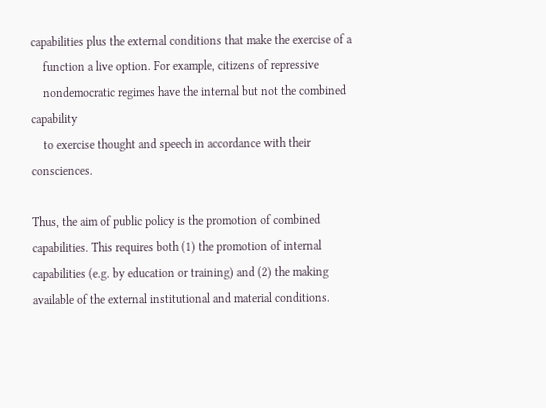capabilities plus the external conditions that make the exercise of a
    function a live option. For example, citizens of repressive
    nondemocratic regimes have the internal but not the combined capability
    to exercise thought and speech in accordance with their consciences.

Thus, the aim of public policy is the promotion of combined
capabilities. This requires both (1) the promotion of internal
capabilities (e.g. by education or training) and (2) the making
available of the external institutional and material conditions.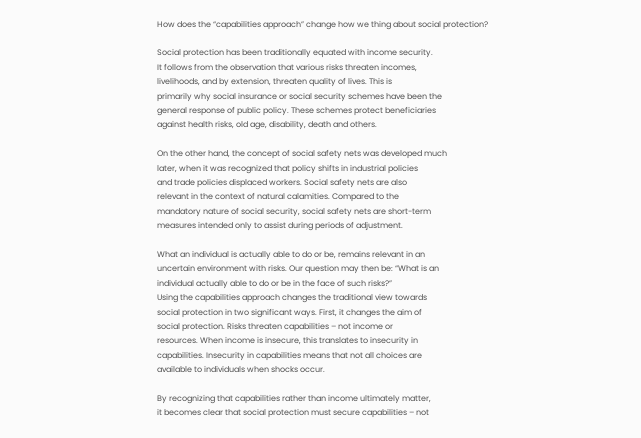How does the “capabilities approach” change how we thing about social protection?

Social protection has been traditionally equated with income security.
It follows from the observation that various risks threaten incomes,
livelihoods, and by extension, threaten quality of lives. This is
primarily why social insurance or social security schemes have been the
general response of public policy. These schemes protect beneficiaries
against health risks, old age, disability, death and others.

On the other hand, the concept of social safety nets was developed much
later, when it was recognized that policy shifts in industrial policies
and trade policies displaced workers. Social safety nets are also
relevant in the context of natural calamities. Compared to the
mandatory nature of social security, social safety nets are short-term
measures intended only to assist during periods of adjustment.

What an individual is actually able to do or be, remains relevant in an
uncertain environment with risks. Our question may then be: “What is an
individual actually able to do or be in the face of such risks?”
Using the capabilities approach changes the traditional view towards
social protection in two significant ways. First, it changes the aim of
social protection. Risks threaten capabilities – not income or
resources. When income is insecure, this translates to insecurity in
capabilities. Insecurity in capabilities means that not all choices are
available to individuals when shocks occur.

By recognizing that capabilities rather than income ultimately matter,
it becomes clear that social protection must secure capabilities – not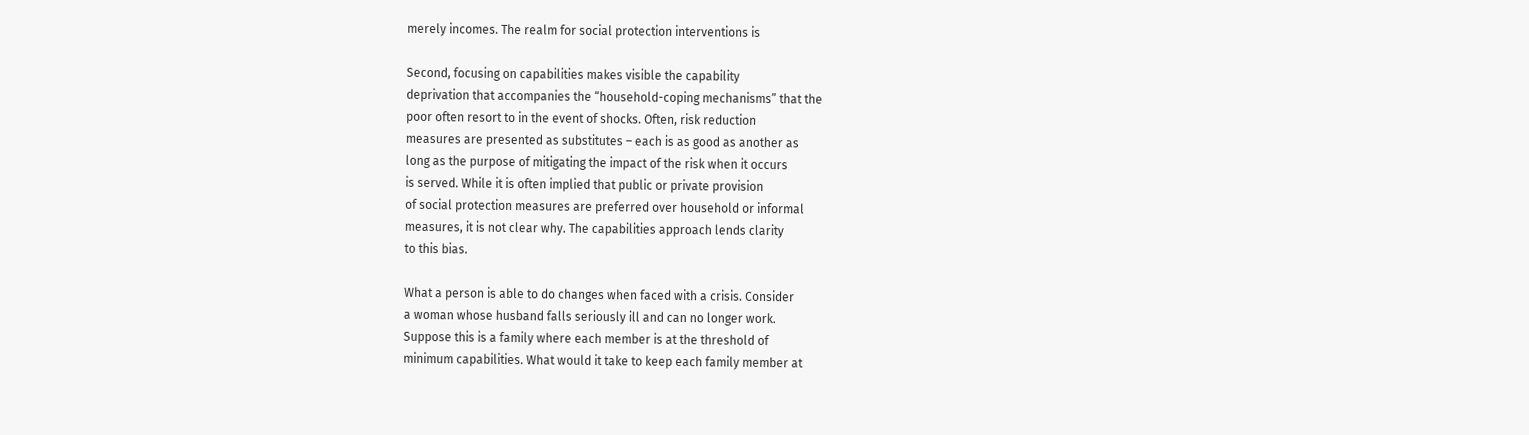merely incomes. The realm for social protection interventions is

Second, focusing on capabilities makes visible the capability
deprivation that accompanies the “household-coping mechanisms” that the
poor often resort to in the event of shocks. Often, risk reduction
measures are presented as substitutes – each is as good as another as
long as the purpose of mitigating the impact of the risk when it occurs
is served. While it is often implied that public or private provision
of social protection measures are preferred over household or informal
measures, it is not clear why. The capabilities approach lends clarity
to this bias.

What a person is able to do changes when faced with a crisis. Consider
a woman whose husband falls seriously ill and can no longer work.
Suppose this is a family where each member is at the threshold of
minimum capabilities. What would it take to keep each family member at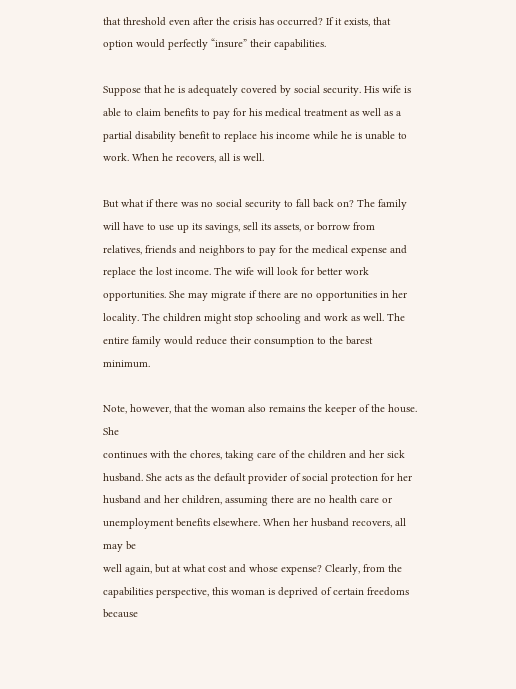that threshold even after the crisis has occurred? If it exists, that
option would perfectly “insure” their capabilities.

Suppose that he is adequately covered by social security. His wife is
able to claim benefits to pay for his medical treatment as well as a
partial disability benefit to replace his income while he is unable to
work. When he recovers, all is well.

But what if there was no social security to fall back on? The family
will have to use up its savings, sell its assets, or borrow from
relatives, friends and neighbors to pay for the medical expense and
replace the lost income. The wife will look for better work
opportunities. She may migrate if there are no opportunities in her
locality. The children might stop schooling and work as well. The
entire family would reduce their consumption to the barest minimum.

Note, however, that the woman also remains the keeper of the house. She
continues with the chores, taking care of the children and her sick
husband. She acts as the default provider of social protection for her
husband and her children, assuming there are no health care or
unemployment benefits elsewhere. When her husband recovers, all may be
well again, but at what cost and whose expense? Clearly, from the
capabilities perspective, this woman is deprived of certain freedoms
because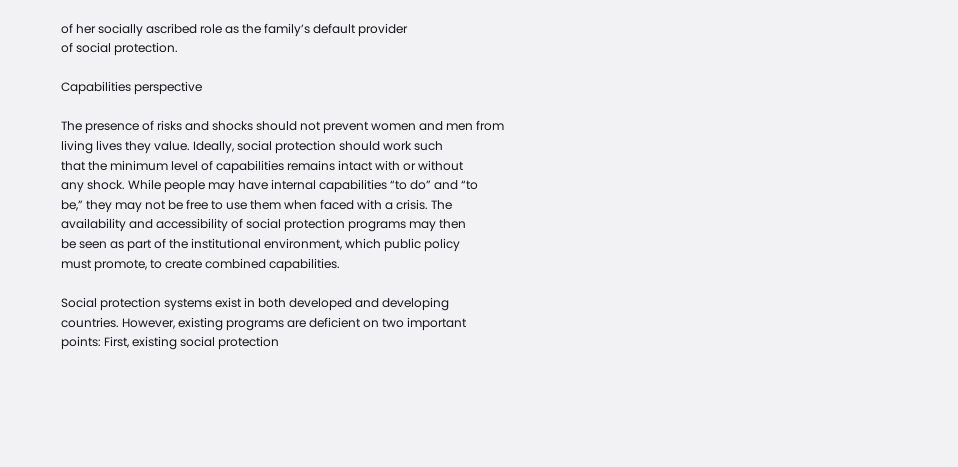of her socially ascribed role as the family’s default provider
of social protection.

Capabilities perspective

The presence of risks and shocks should not prevent women and men from
living lives they value. Ideally, social protection should work such
that the minimum level of capabilities remains intact with or without
any shock. While people may have internal capabilities “to do” and “to
be,” they may not be free to use them when faced with a crisis. The
availability and accessibility of social protection programs may then
be seen as part of the institutional environment, which public policy
must promote, to create combined capabilities.

Social protection systems exist in both developed and developing
countries. However, existing programs are deficient on two important
points: First, existing social protection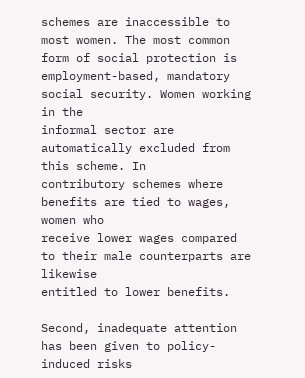schemes are inaccessible to
most women. The most common form of social protection is
employment-based, mandatory social security. Women working in the
informal sector are automatically excluded from this scheme. In
contributory schemes where benefits are tied to wages, women who
receive lower wages compared to their male counterparts are likewise
entitled to lower benefits.

Second, inadequate attention has been given to policy-induced risks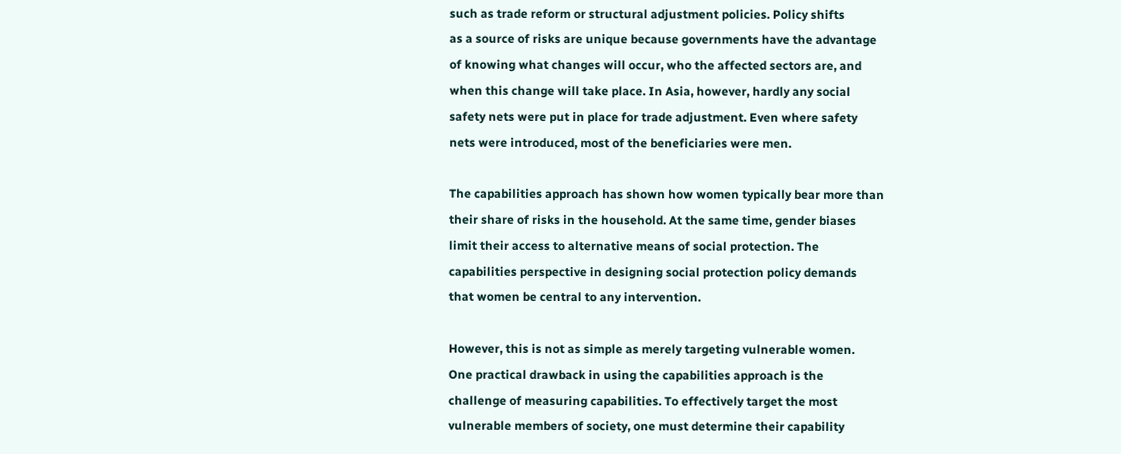such as trade reform or structural adjustment policies. Policy shifts
as a source of risks are unique because governments have the advantage
of knowing what changes will occur, who the affected sectors are, and
when this change will take place. In Asia, however, hardly any social
safety nets were put in place for trade adjustment. Even where safety
nets were introduced, most of the beneficiaries were men.

The capabilities approach has shown how women typically bear more than
their share of risks in the household. At the same time, gender biases
limit their access to alternative means of social protection. The
capabilities perspective in designing social protection policy demands
that women be central to any intervention.

However, this is not as simple as merely targeting vulnerable women.
One practical drawback in using the capabilities approach is the
challenge of measuring capabilities. To effectively target the most
vulnerable members of society, one must determine their capability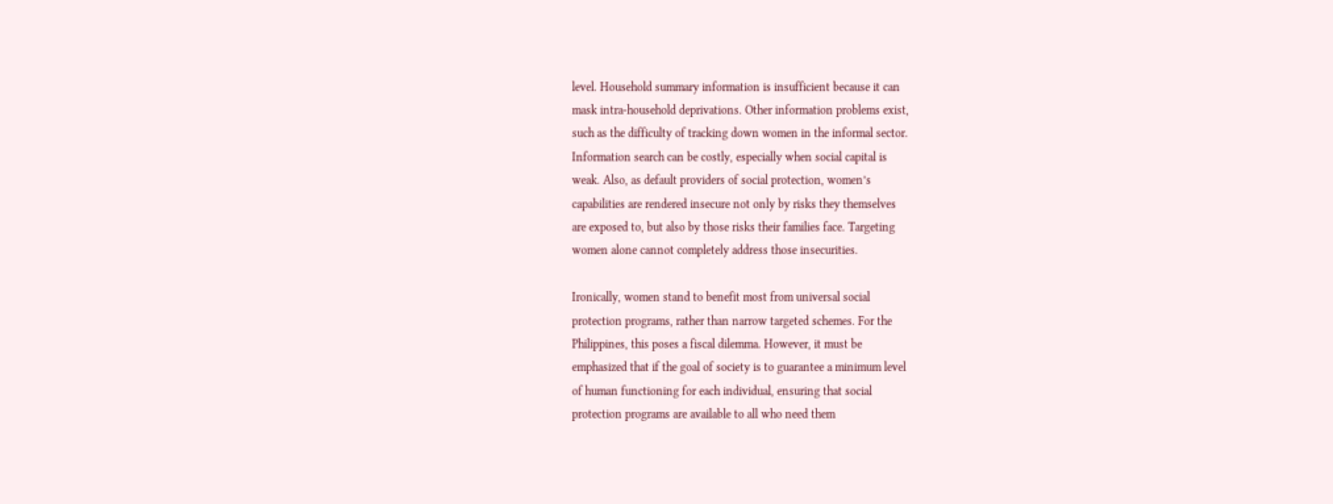level. Household summary information is insufficient because it can
mask intra-household deprivations. Other information problems exist,
such as the difficulty of tracking down women in the informal sector.
Information search can be costly, especially when social capital is
weak. Also, as default providers of social protection, women’s
capabilities are rendered insecure not only by risks they themselves
are exposed to, but also by those risks their families face. Targeting
women alone cannot completely address those insecurities.

Ironically, women stand to benefit most from universal social
protection programs, rather than narrow targeted schemes. For the
Philippines, this poses a fiscal dilemma. However, it must be
emphasized that if the goal of society is to guarantee a minimum level
of human functioning for each individual, ensuring that social
protection programs are available to all who need them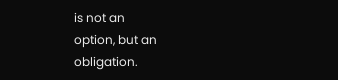is not an
option, but an obligation.